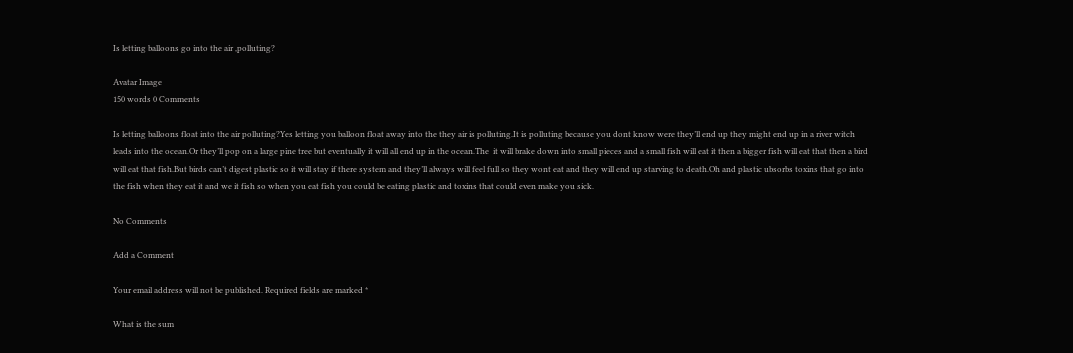Is letting balloons go into the air ,polluting?

Avatar Image
150 words 0 Comments

Is letting balloons float into the air polluting?Yes letting you balloon float away into the they air is polluting.It is polluting because you dont know were they’ll end up they might end up in a river witch leads into the ocean.Or they’ll pop on a large pine tree but eventually it will all end up in the ocean.The  it will brake down into small pieces and a small fish will eat it then a bigger fish will eat that then a bird will eat that fish.But birds can’t digest plastic so it will stay if there system and they’ll always will feel full so they wont eat and they will end up starving to death.Oh and plastic ubsorbs toxins that go into the fish when they eat it and we it fish so when you eat fish you could be eating plastic and toxins that could even make you sick.

No Comments

Add a Comment

Your email address will not be published. Required fields are marked *

What is the sum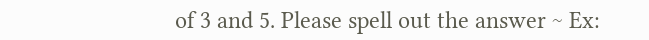of 3 and 5. Please spell out the answer ~ Ex: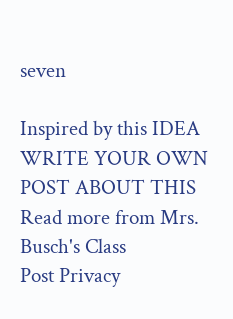seven

Inspired by this IDEA WRITE YOUR OWN POST ABOUT THIS Read more from Mrs. Busch's Class
Post Privacy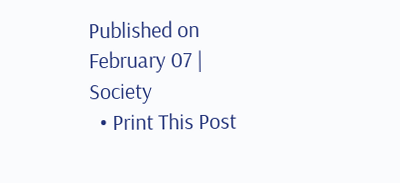Published on February 07 | Society
  • Print This Post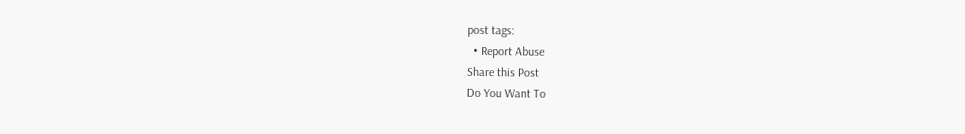post tags:
  • Report Abuse
Share this Post
Do You Want To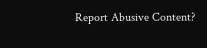Report Abusive Content?